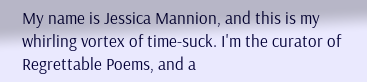My name is Jessica Mannion, and this is my whirling vortex of time-suck. I'm the curator of Regrettable Poems, and a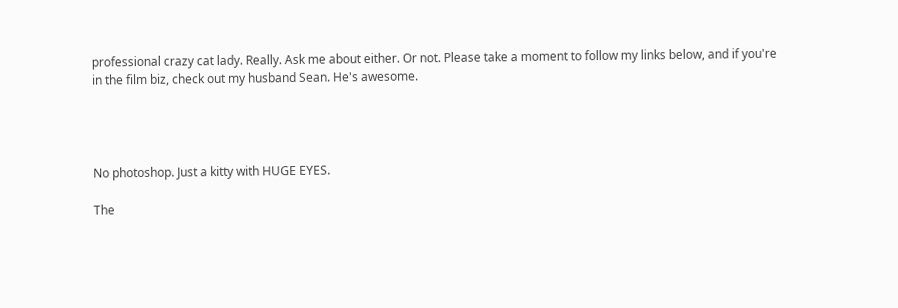professional crazy cat lady. Really. Ask me about either. Or not. Please take a moment to follow my links below, and if you're in the film biz, check out my husband Sean. He's awesome.




No photoshop. Just a kitty with HUGE EYES.

The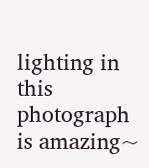lighting in this photograph is amazing~